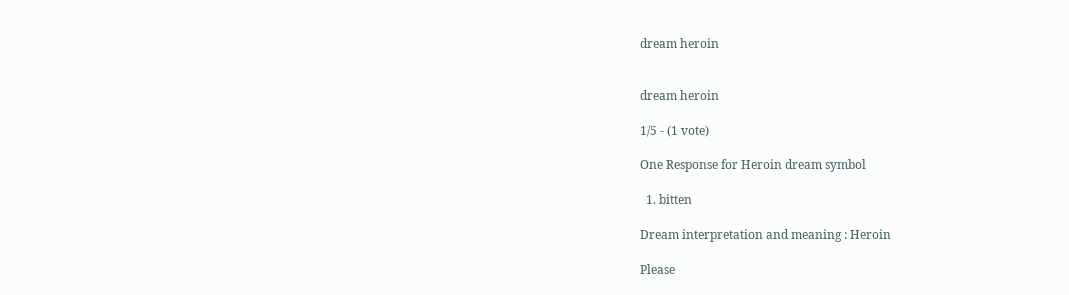dream heroin


dream heroin

1/5 - (1 vote)

One Response for Heroin dream symbol

  1. bitten

Dream interpretation and meaning : Heroin

Please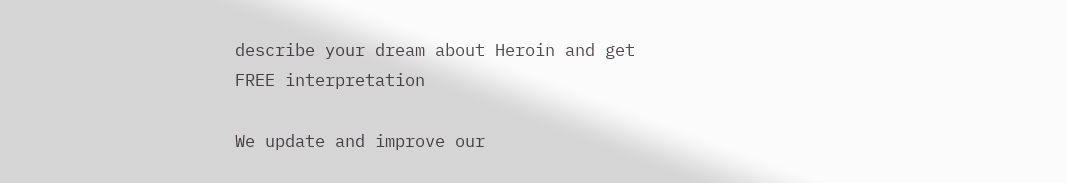describe your dream about Heroin and get FREE interpretation

We update and improve our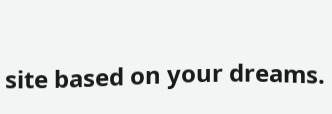site based on your dreams.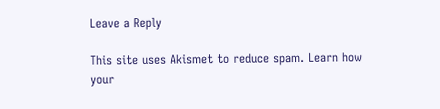Leave a Reply

This site uses Akismet to reduce spam. Learn how your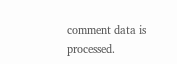comment data is processed.